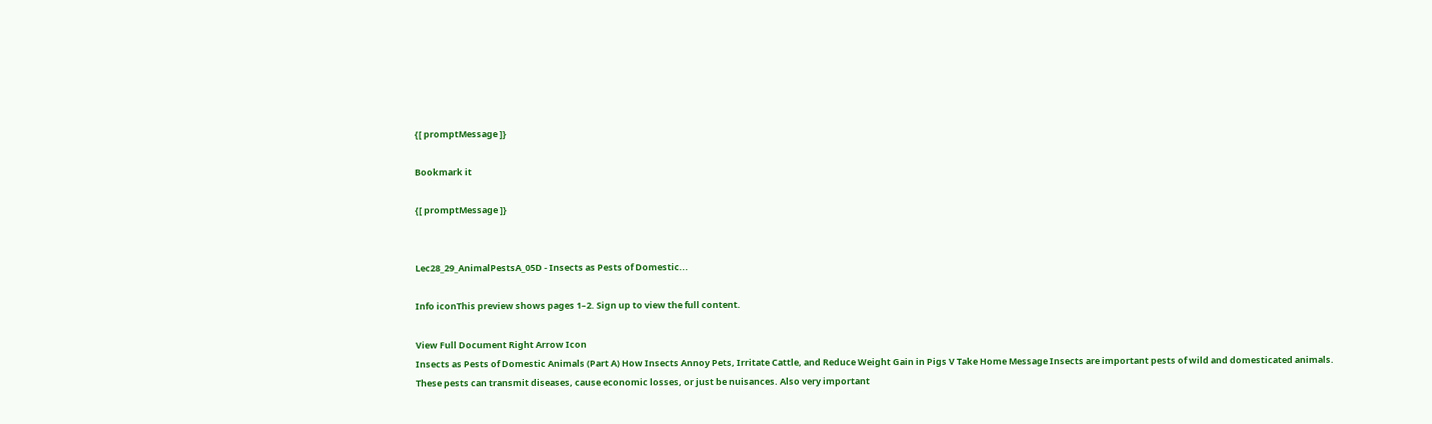{[ promptMessage ]}

Bookmark it

{[ promptMessage ]}


Lec28_29_AnimalPestsA_05D - Insects as Pests of Domestic...

Info iconThis preview shows pages 1–2. Sign up to view the full content.

View Full Document Right Arrow Icon
Insects as Pests of Domestic Animals (Part A) How Insects Annoy Pets, Irritate Cattle, and Reduce Weight Gain in Pigs V Take Home Message Insects are important pests of wild and domesticated animals. These pests can transmit diseases, cause economic losses, or just be nuisances. Also very important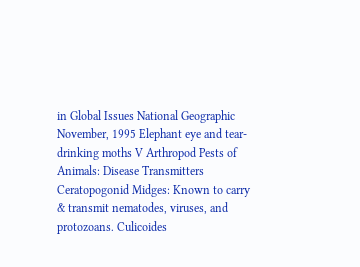in Global Issues National Geographic November, 1995 Elephant eye and tear- drinking moths V Arthropod Pests of Animals: Disease Transmitters Ceratopogonid Midges: Known to carry & transmit nematodes, viruses, and protozoans. Culicoides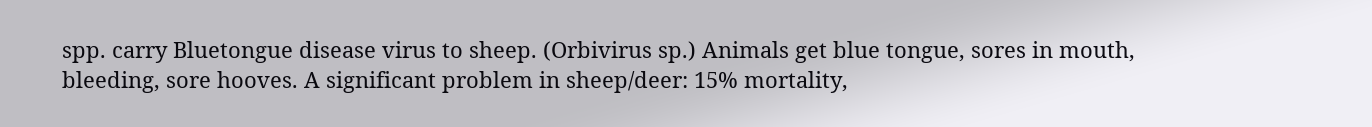spp. carry Bluetongue disease virus to sheep. (Orbivirus sp.) Animals get blue tongue, sores in mouth, bleeding, sore hooves. A significant problem in sheep/deer: 15% mortality,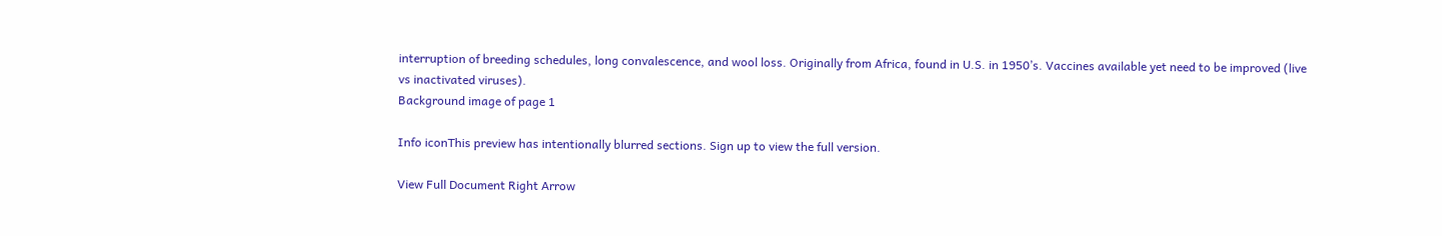interruption of breeding schedules, long convalescence, and wool loss. Originally from Africa, found in U.S. in 1950’s. Vaccines available yet need to be improved (live vs inactivated viruses).
Background image of page 1

Info iconThis preview has intentionally blurred sections. Sign up to view the full version.

View Full Document Right Arrow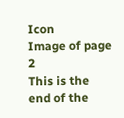Icon
Image of page 2
This is the end of the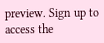preview. Sign up to access the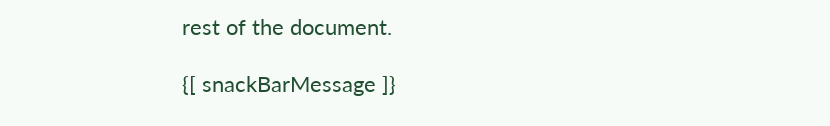rest of the document.

{[ snackBarMessage ]}